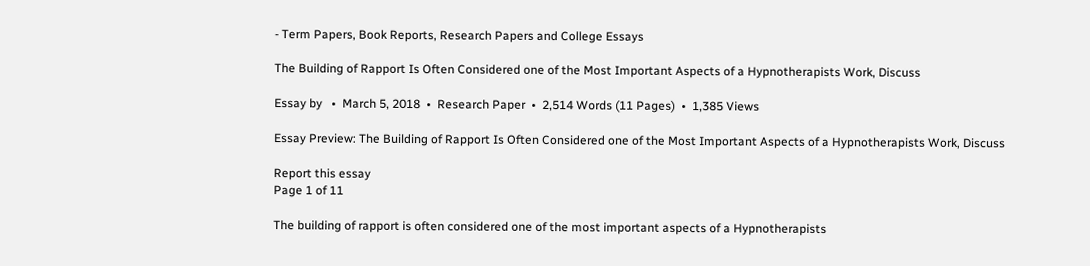- Term Papers, Book Reports, Research Papers and College Essays

The Building of Rapport Is Often Considered one of the Most Important Aspects of a Hypnotherapists Work, Discuss

Essay by   •  March 5, 2018  •  Research Paper  •  2,514 Words (11 Pages)  •  1,385 Views

Essay Preview: The Building of Rapport Is Often Considered one of the Most Important Aspects of a Hypnotherapists Work, Discuss

Report this essay
Page 1 of 11

The building of rapport is often considered one of the most important aspects of a Hypnotherapists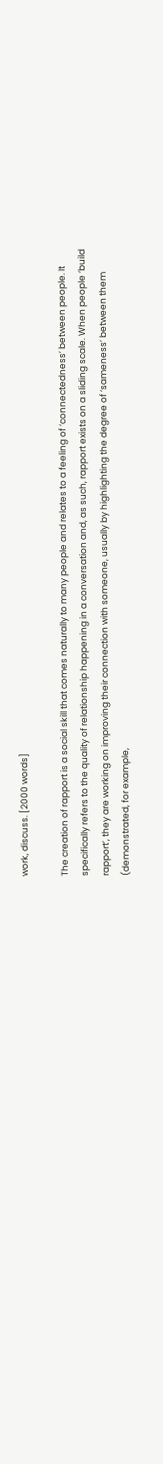work, discuss. [2000 words]

The creation of rapport is a social skill that comes naturally to many people and relates to a feeling of ‘connectedness’ between people. It specifically refers to the quality of relationship happening in a conversation and, as such, rapport exists on a sliding scale. When people ‘build rapport’, they are working on improving their connection with someone, usually by highlighting the degree of ‘sameness’ between them (demonstrated, for example,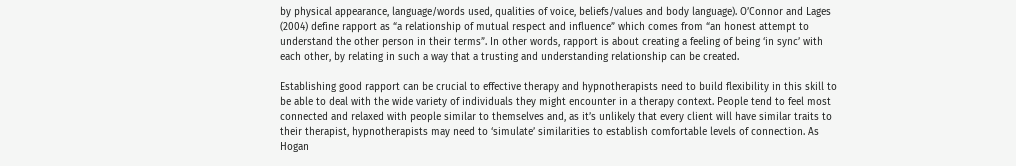by physical appearance, language/words used, qualities of voice, beliefs/values and body language). O’Connor and Lages (2004) define rapport as “a relationship of mutual respect and influence” which comes from “an honest attempt to understand the other person in their terms”. In other words, rapport is about creating a feeling of being ‘in sync’ with each other, by relating in such a way that a trusting and understanding relationship can be created.

Establishing good rapport can be crucial to effective therapy and hypnotherapists need to build flexibility in this skill to be able to deal with the wide variety of individuals they might encounter in a therapy context. People tend to feel most connected and relaxed with people similar to themselves and, as it’s unlikely that every client will have similar traits to their therapist, hypnotherapists may need to ‘simulate’ similarities to establish comfortable levels of connection. As Hogan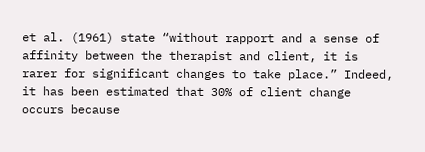et al. (1961) state “without rapport and a sense of affinity between the therapist and client, it is rarer for significant changes to take place.” Indeed, it has been estimated that 30% of client change occurs because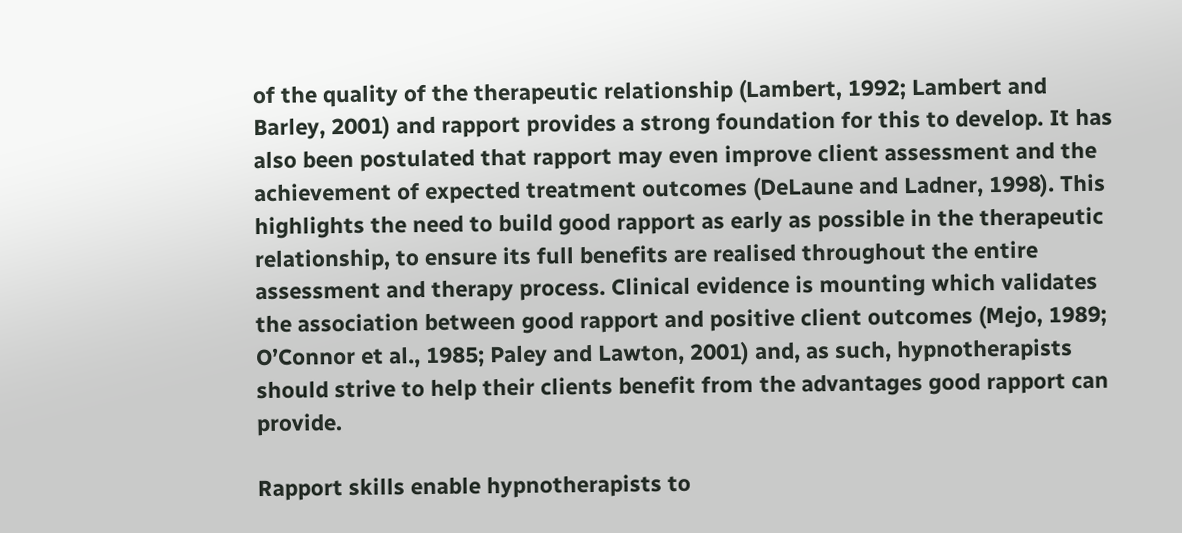of the quality of the therapeutic relationship (Lambert, 1992; Lambert and Barley, 2001) and rapport provides a strong foundation for this to develop. It has also been postulated that rapport may even improve client assessment and the achievement of expected treatment outcomes (DeLaune and Ladner, 1998). This highlights the need to build good rapport as early as possible in the therapeutic relationship, to ensure its full benefits are realised throughout the entire assessment and therapy process. Clinical evidence is mounting which validates the association between good rapport and positive client outcomes (Mejo, 1989; O’Connor et al., 1985; Paley and Lawton, 2001) and, as such, hypnotherapists should strive to help their clients benefit from the advantages good rapport can provide.

Rapport skills enable hypnotherapists to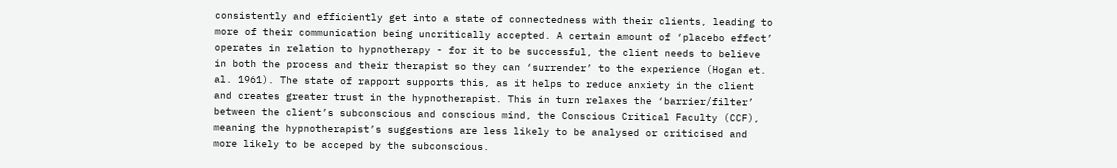consistently and efficiently get into a state of connectedness with their clients, leading to more of their communication being uncritically accepted. A certain amount of ‘placebo effect’ operates in relation to hypnotherapy - for it to be successful, the client needs to believe in both the process and their therapist so they can ‘surrender’ to the experience (Hogan et. al. 1961). The state of rapport supports this, as it helps to reduce anxiety in the client and creates greater trust in the hypnotherapist. This in turn relaxes the ‘barrier/filter’ between the client’s subconscious and conscious mind, the Conscious Critical Faculty (CCF), meaning the hypnotherapist’s suggestions are less likely to be analysed or criticised and more likely to be acceped by the subconscious.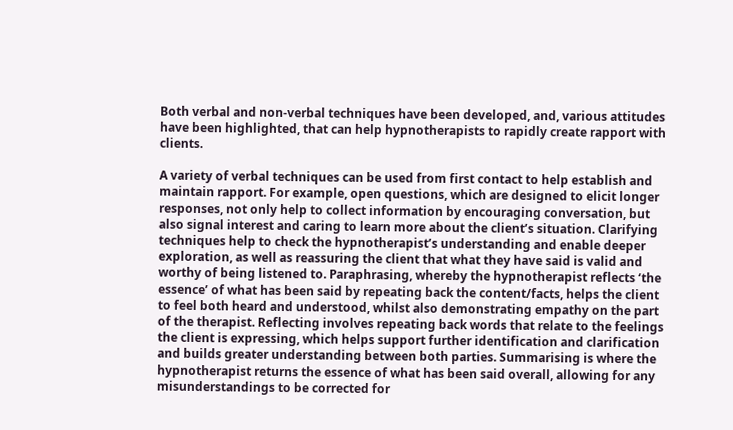Both verbal and non-verbal techniques have been developed, and, various attitudes have been highlighted, that can help hypnotherapists to rapidly create rapport with clients.

A variety of verbal techniques can be used from first contact to help establish and maintain rapport. For example, open questions, which are designed to elicit longer responses, not only help to collect information by encouraging conversation, but also signal interest and caring to learn more about the client’s situation. Clarifying techniques help to check the hypnotherapist’s understanding and enable deeper exploration, as well as reassuring the client that what they have said is valid and worthy of being listened to. Paraphrasing, whereby the hypnotherapist reflects ‘the essence’ of what has been said by repeating back the content/facts, helps the client to feel both heard and understood, whilst also demonstrating empathy on the part of the therapist. Reflecting involves repeating back words that relate to the feelings the client is expressing, which helps support further identification and clarification and builds greater understanding between both parties. Summarising is where the hypnotherapist returns the essence of what has been said overall, allowing for any misunderstandings to be corrected for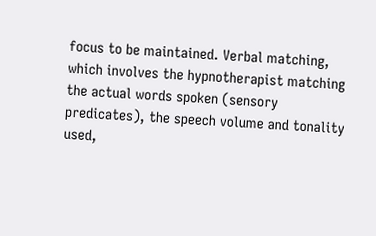focus to be maintained. Verbal matching, which involves the hypnotherapist matching the actual words spoken (sensory predicates), the speech volume and tonality used,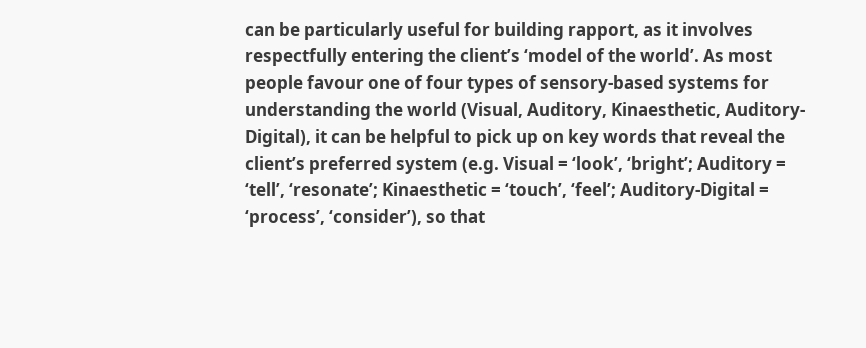can be particularly useful for building rapport, as it involves respectfully entering the client’s ‘model of the world’. As most people favour one of four types of sensory-based systems for understanding the world (Visual, Auditory, Kinaesthetic, Auditory-Digital), it can be helpful to pick up on key words that reveal the client’s preferred system (e.g. Visual = ‘look’, ‘bright’; Auditory = ‘tell’, ‘resonate’; Kinaesthetic = ‘touch’, ‘feel’; Auditory-Digital = ‘process’, ‘consider’), so that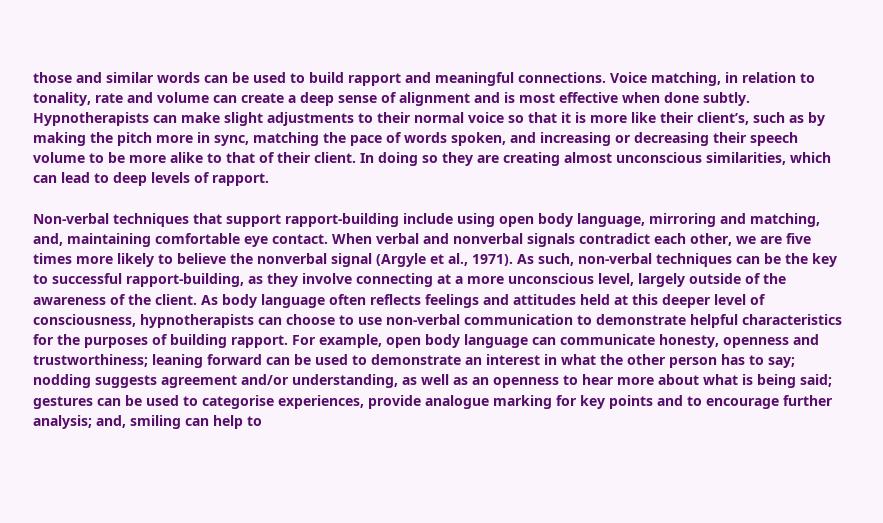those and similar words can be used to build rapport and meaningful connections. Voice matching, in relation to tonality, rate and volume can create a deep sense of alignment and is most effective when done subtly. Hypnotherapists can make slight adjustments to their normal voice so that it is more like their client’s, such as by making the pitch more in sync, matching the pace of words spoken, and increasing or decreasing their speech volume to be more alike to that of their client. In doing so they are creating almost unconscious similarities, which can lead to deep levels of rapport.

Non-verbal techniques that support rapport-building include using open body language, mirroring and matching, and, maintaining comfortable eye contact. When verbal and nonverbal signals contradict each other, we are five times more likely to believe the nonverbal signal (Argyle et al., 1971). As such, non-verbal techniques can be the key to successful rapport-building, as they involve connecting at a more unconscious level, largely outside of the awareness of the client. As body language often reflects feelings and attitudes held at this deeper level of consciousness, hypnotherapists can choose to use non-verbal communication to demonstrate helpful characteristics for the purposes of building rapport. For example, open body language can communicate honesty, openness and trustworthiness; leaning forward can be used to demonstrate an interest in what the other person has to say; nodding suggests agreement and/or understanding, as well as an openness to hear more about what is being said; gestures can be used to categorise experiences, provide analogue marking for key points and to encourage further analysis; and, smiling can help to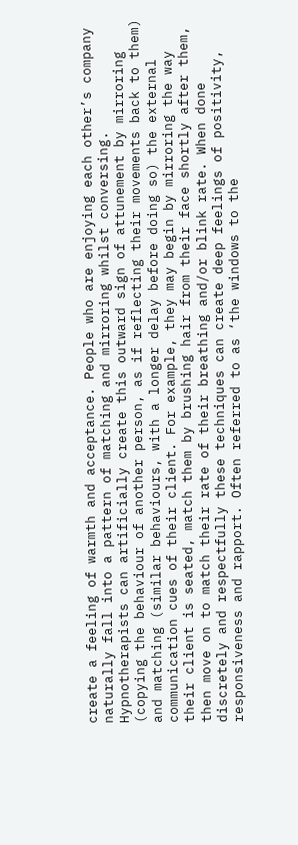create a feeling of warmth and acceptance. People who are enjoying each other’s company naturally fall into a pattern of matching and mirroring whilst conversing. Hypnotherapists can artificially create this outward sign of attunement by mirroring (copying the behaviour of another person, as if reflecting their movements back to them) and matching (similar behaviours, with a longer delay before doing so) the external communication cues of their client. For example, they may begin by mirroring the way their client is seated, match them by brushing hair from their face shortly after them, then move on to match their rate of their breathing and/or blink rate. When done discretely and respectfully these techniques can create deep feelings of positivity, responsiveness and rapport. Often referred to as ‘the windows to the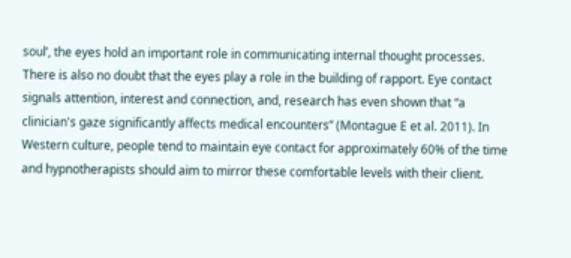soul’, the eyes hold an important role in communicating internal thought processes. There is also no doubt that the eyes play a role in the building of rapport. Eye contact signals attention, interest and connection, and, research has even shown that “a clinician's gaze significantly affects medical encounters” (Montague E et al. 2011). In Western culture, people tend to maintain eye contact for approximately 60% of the time and hypnotherapists should aim to mirror these comfortable levels with their client.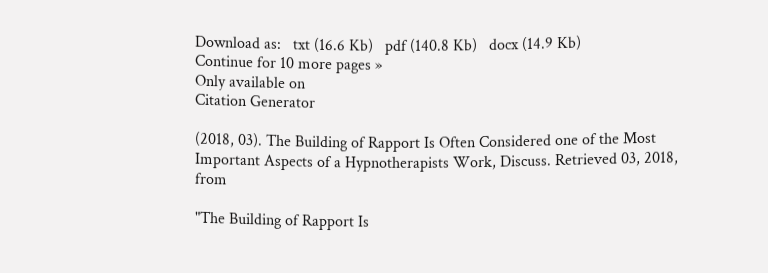Download as:   txt (16.6 Kb)   pdf (140.8 Kb)   docx (14.9 Kb)
Continue for 10 more pages »
Only available on
Citation Generator

(2018, 03). The Building of Rapport Is Often Considered one of the Most Important Aspects of a Hypnotherapists Work, Discuss. Retrieved 03, 2018, from

"The Building of Rapport Is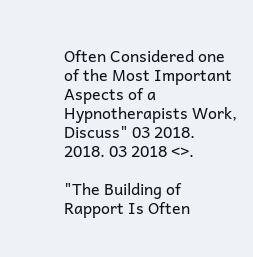Often Considered one of the Most Important Aspects of a Hypnotherapists Work, Discuss" 03 2018. 2018. 03 2018 <>.

"The Building of Rapport Is Often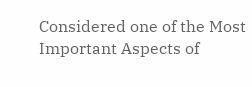Considered one of the Most Important Aspects of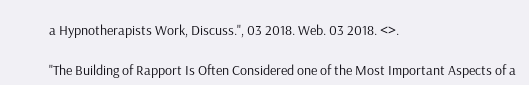a Hypnotherapists Work, Discuss.", 03 2018. Web. 03 2018. <>.

"The Building of Rapport Is Often Considered one of the Most Important Aspects of a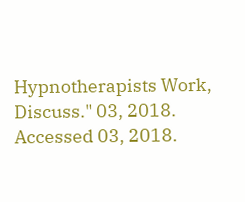Hypnotherapists Work, Discuss." 03, 2018. Accessed 03, 2018.